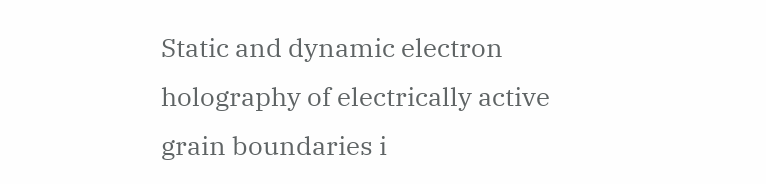Static and dynamic electron holography of electrically active grain boundaries i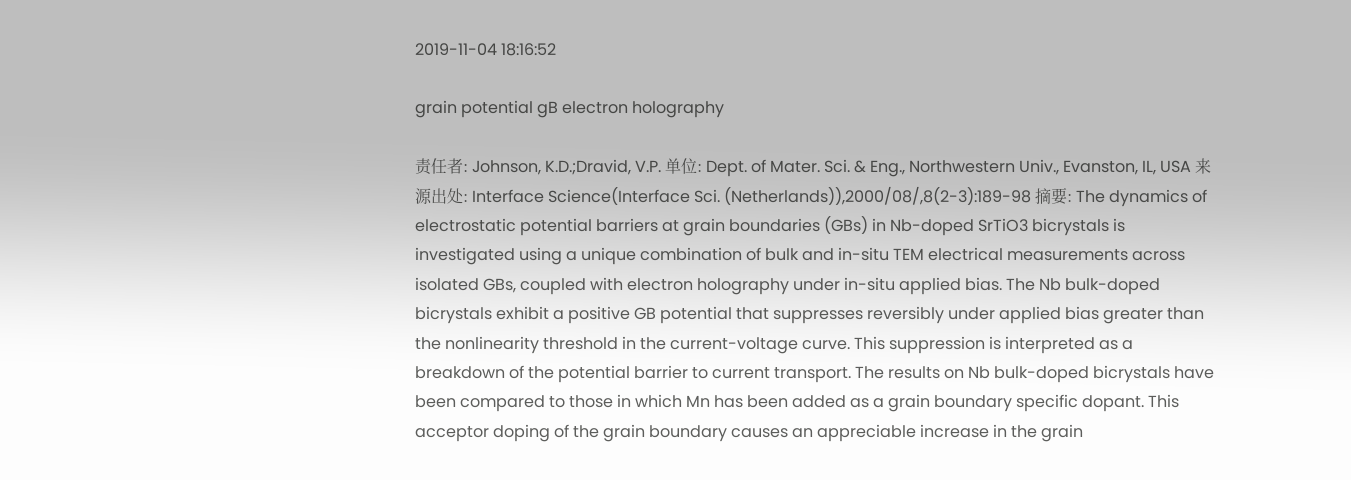2019-11-04 18:16:52

grain potential gB electron holography

责任者: Johnson, K.D.;Dravid, V.P. 单位: Dept. of Mater. Sci. & Eng., Northwestern Univ., Evanston, IL, USA 来源出处: Interface Science(Interface Sci. (Netherlands)),2000/08/,8(2-3):189-98 摘要: The dynamics of electrostatic potential barriers at grain boundaries (GBs) in Nb-doped SrTiO3 bicrystals is investigated using a unique combination of bulk and in-situ TEM electrical measurements across isolated GBs, coupled with electron holography under in-situ applied bias. The Nb bulk-doped bicrystals exhibit a positive GB potential that suppresses reversibly under applied bias greater than the nonlinearity threshold in the current-voltage curve. This suppression is interpreted as a breakdown of the potential barrier to current transport. The results on Nb bulk-doped bicrystals have been compared to those in which Mn has been added as a grain boundary specific dopant. This acceptor doping of the grain boundary causes an appreciable increase in the grain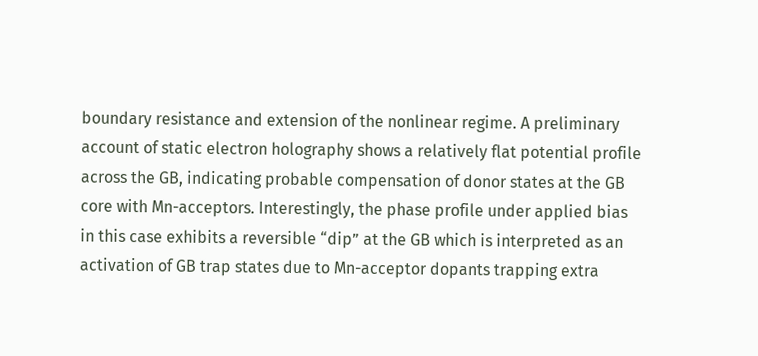boundary resistance and extension of the nonlinear regime. A preliminary account of static electron holography shows a relatively flat potential profile across the GB, indicating probable compensation of donor states at the GB core with Mn-acceptors. Interestingly, the phase profile under applied bias in this case exhibits a reversible “dip” at the GB which is interpreted as an activation of GB trap states due to Mn-acceptor dopants trapping extra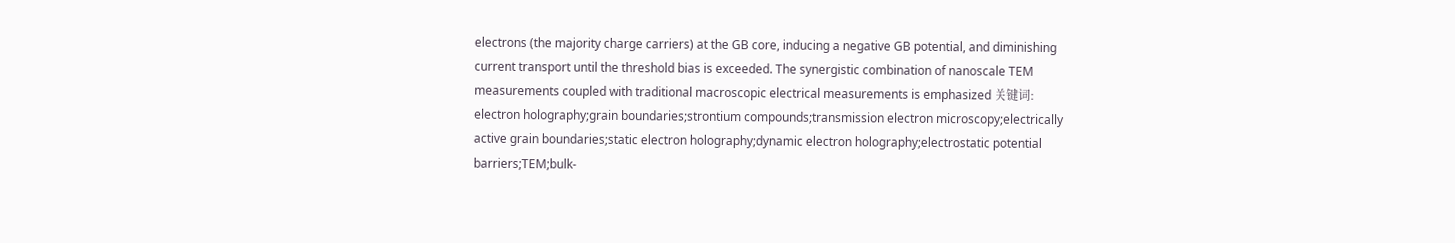electrons (the majority charge carriers) at the GB core, inducing a negative GB potential, and diminishing current transport until the threshold bias is exceeded. The synergistic combination of nanoscale TEM measurements coupled with traditional macroscopic electrical measurements is emphasized 关键词: electron holography;grain boundaries;strontium compounds;transmission electron microscopy;electrically active grain boundaries;static electron holography;dynamic electron holography;electrostatic potential barriers;TEM;bulk-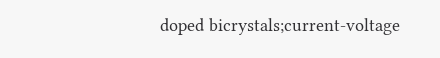doped bicrystals;current-voltage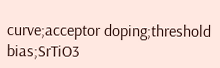curve;acceptor doping;threshold bias;SrTiO3